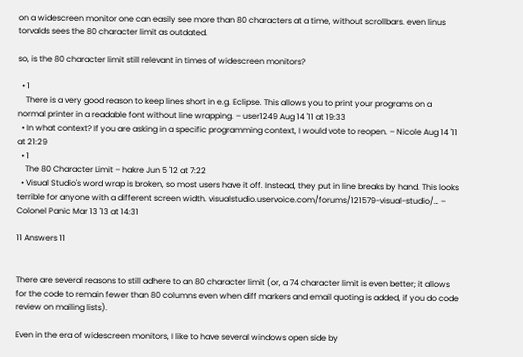on a widescreen monitor one can easily see more than 80 characters at a time, without scrollbars. even linus torvalds sees the 80 character limit as outdated.

so, is the 80 character limit still relevant in times of widescreen monitors?

  • 1
    There is a very good reason to keep lines short in e.g. Eclipse. This allows you to print your programs on a normal printer in a readable font without line wrapping. – user1249 Aug 14 '11 at 19:33
  • In what context? If you are asking in a specific programming context, I would vote to reopen. – Nicole Aug 14 '11 at 21:29
  • 1
    The 80 Character Limit – hakre Jun 5 '12 at 7:22
  • Visual Studio's word wrap is broken, so most users have it off. Instead, they put in line breaks by hand. This looks terrible for anyone with a different screen width. visualstudio.uservoice.com/forums/121579-visual-studio/… – Colonel Panic Mar 13 '13 at 14:31

11 Answers 11


There are several reasons to still adhere to an 80 character limit (or, a 74 character limit is even better; it allows for the code to remain fewer than 80 columns even when diff markers and email quoting is added, if you do code review on mailing lists).

Even in the era of widescreen monitors, I like to have several windows open side by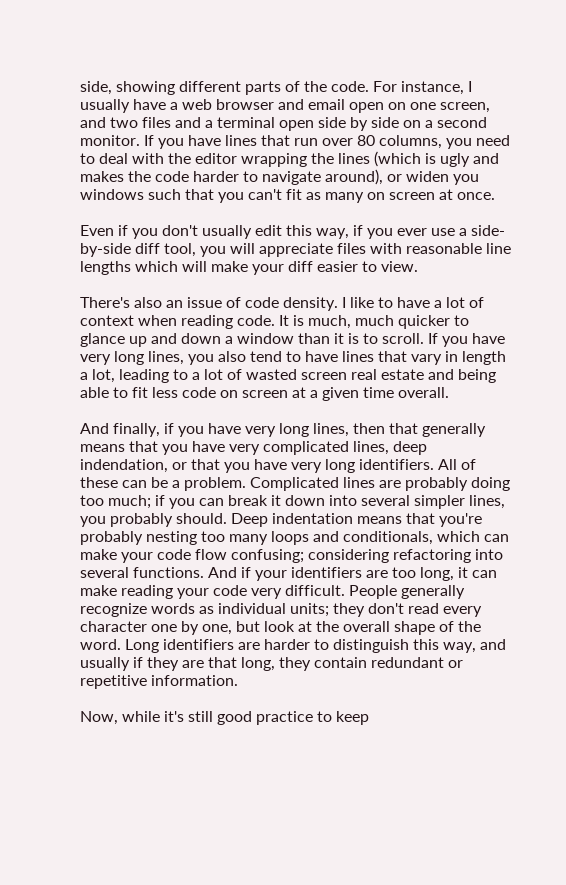side, showing different parts of the code. For instance, I usually have a web browser and email open on one screen, and two files and a terminal open side by side on a second monitor. If you have lines that run over 80 columns, you need to deal with the editor wrapping the lines (which is ugly and makes the code harder to navigate around), or widen you windows such that you can't fit as many on screen at once.

Even if you don't usually edit this way, if you ever use a side-by-side diff tool, you will appreciate files with reasonable line lengths which will make your diff easier to view.

There's also an issue of code density. I like to have a lot of context when reading code. It is much, much quicker to glance up and down a window than it is to scroll. If you have very long lines, you also tend to have lines that vary in length a lot, leading to a lot of wasted screen real estate and being able to fit less code on screen at a given time overall.

And finally, if you have very long lines, then that generally means that you have very complicated lines, deep indendation, or that you have very long identifiers. All of these can be a problem. Complicated lines are probably doing too much; if you can break it down into several simpler lines, you probably should. Deep indentation means that you're probably nesting too many loops and conditionals, which can make your code flow confusing; considering refactoring into several functions. And if your identifiers are too long, it can make reading your code very difficult. People generally recognize words as individual units; they don't read every character one by one, but look at the overall shape of the word. Long identifiers are harder to distinguish this way, and usually if they are that long, they contain redundant or repetitive information.

Now, while it's still good practice to keep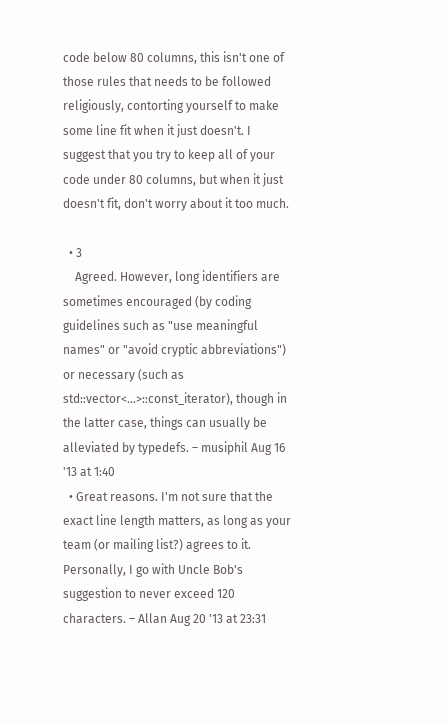code below 80 columns, this isn't one of those rules that needs to be followed religiously, contorting yourself to make some line fit when it just doesn't. I suggest that you try to keep all of your code under 80 columns, but when it just doesn't fit, don't worry about it too much.

  • 3
    Agreed. However, long identifiers are sometimes encouraged (by coding guidelines such as "use meaningful names" or "avoid cryptic abbreviations") or necessary (such as std::vector<...>::const_iterator), though in the latter case, things can usually be alleviated by typedefs. – musiphil Aug 16 '13 at 1:40
  • Great reasons. I'm not sure that the exact line length matters, as long as your team (or mailing list?) agrees to it. Personally, I go with Uncle Bob's suggestion to never exceed 120 characters. – Allan Aug 20 '13 at 23:31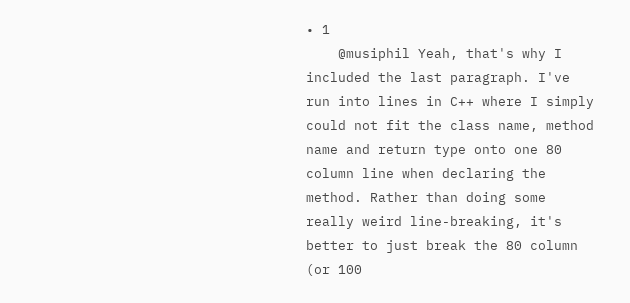• 1
    @musiphil Yeah, that's why I included the last paragraph. I've run into lines in C++ where I simply could not fit the class name, method name and return type onto one 80 column line when declaring the method. Rather than doing some really weird line-breaking, it's better to just break the 80 column (or 100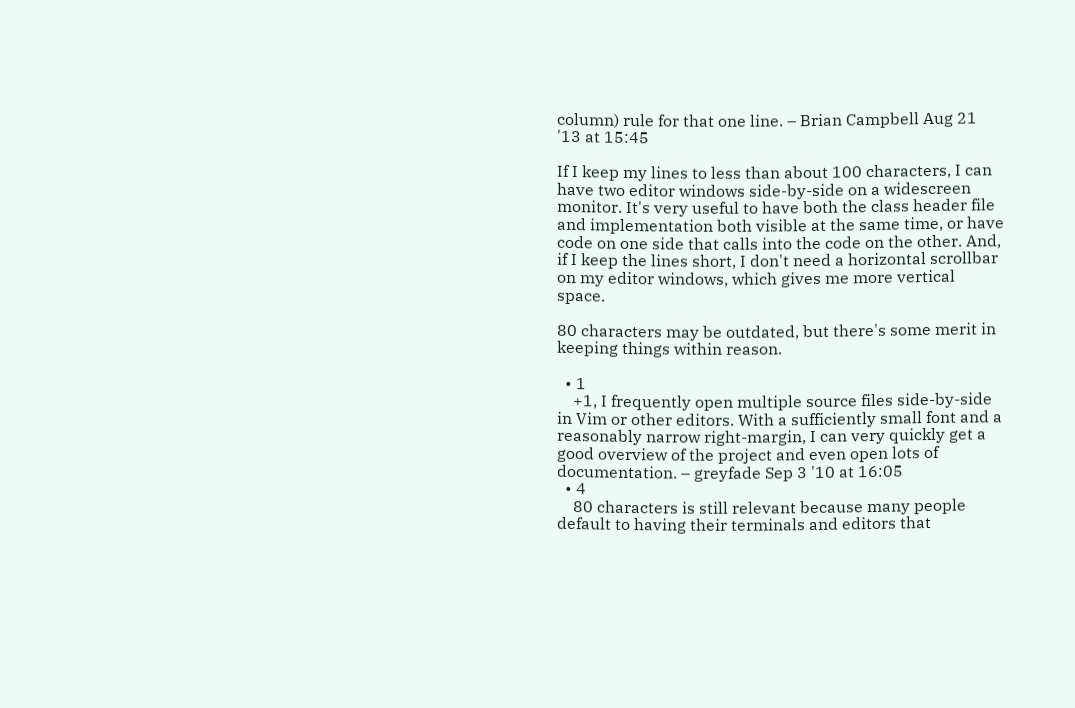column) rule for that one line. – Brian Campbell Aug 21 '13 at 15:45

If I keep my lines to less than about 100 characters, I can have two editor windows side-by-side on a widescreen monitor. It's very useful to have both the class header file and implementation both visible at the same time, or have code on one side that calls into the code on the other. And, if I keep the lines short, I don't need a horizontal scrollbar on my editor windows, which gives me more vertical space.

80 characters may be outdated, but there's some merit in keeping things within reason.

  • 1
    +1, I frequently open multiple source files side-by-side in Vim or other editors. With a sufficiently small font and a reasonably narrow right-margin, I can very quickly get a good overview of the project and even open lots of documentation. – greyfade Sep 3 '10 at 16:05
  • 4
    80 characters is still relevant because many people default to having their terminals and editors that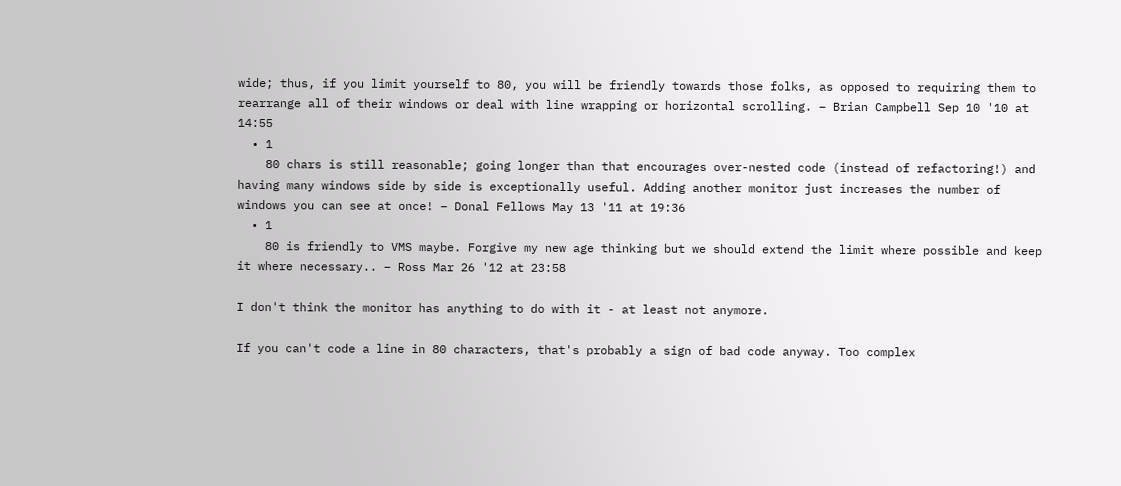wide; thus, if you limit yourself to 80, you will be friendly towards those folks, as opposed to requiring them to rearrange all of their windows or deal with line wrapping or horizontal scrolling. – Brian Campbell Sep 10 '10 at 14:55
  • 1
    80 chars is still reasonable; going longer than that encourages over-nested code (instead of refactoring!) and having many windows side by side is exceptionally useful. Adding another monitor just increases the number of windows you can see at once! – Donal Fellows May 13 '11 at 19:36
  • 1
    80 is friendly to VMS maybe. Forgive my new age thinking but we should extend the limit where possible and keep it where necessary.. – Ross Mar 26 '12 at 23:58

I don't think the monitor has anything to do with it - at least not anymore.

If you can't code a line in 80 characters, that's probably a sign of bad code anyway. Too complex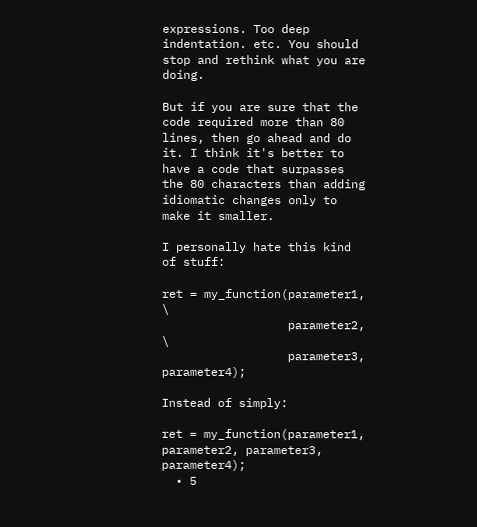expressions. Too deep indentation. etc. You should stop and rethink what you are doing.

But if you are sure that the code required more than 80 lines, then go ahead and do it. I think it's better to have a code that surpasses the 80 characters than adding idiomatic changes only to make it smaller.

I personally hate this kind of stuff:

ret = my_function(parameter1, \
                  parameter2, \
                  parameter3, parameter4);

Instead of simply:

ret = my_function(parameter1, parameter2, parameter3, parameter4);
  • 5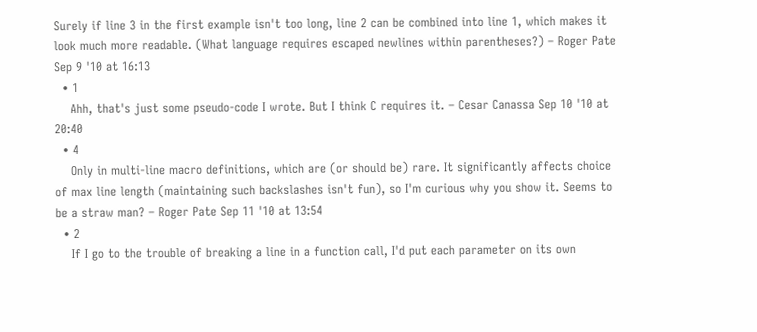Surely if line 3 in the first example isn't too long, line 2 can be combined into line 1, which makes it look much more readable. (What language requires escaped newlines within parentheses?) – Roger Pate Sep 9 '10 at 16:13
  • 1
    Ahh, that's just some pseudo-code I wrote. But I think C requires it. – Cesar Canassa Sep 10 '10 at 20:40
  • 4
    Only in multi-line macro definitions, which are (or should be) rare. It significantly affects choice of max line length (maintaining such backslashes isn't fun), so I'm curious why you show it. Seems to be a straw man? – Roger Pate Sep 11 '10 at 13:54
  • 2
    If I go to the trouble of breaking a line in a function call, I'd put each parameter on its own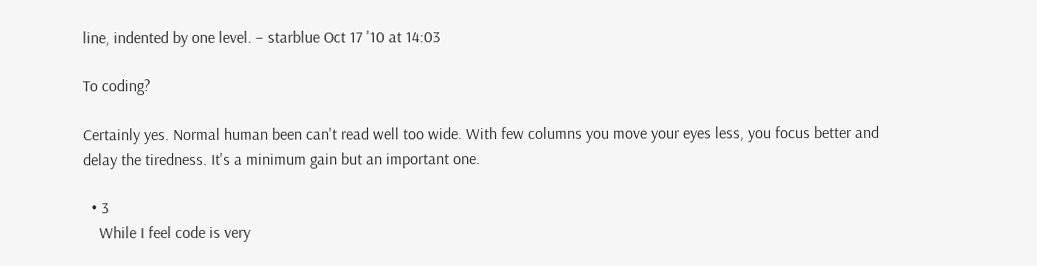line, indented by one level. – starblue Oct 17 '10 at 14:03

To coding?

Certainly yes. Normal human been can't read well too wide. With few columns you move your eyes less, you focus better and delay the tiredness. It's a minimum gain but an important one.

  • 3
    While I feel code is very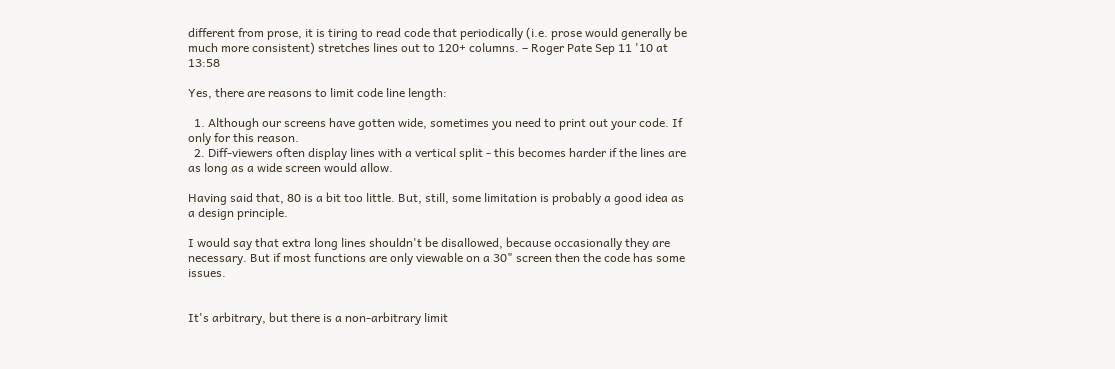different from prose, it is tiring to read code that periodically (i.e. prose would generally be much more consistent) stretches lines out to 120+ columns. – Roger Pate Sep 11 '10 at 13:58

Yes, there are reasons to limit code line length:

  1. Although our screens have gotten wide, sometimes you need to print out your code. If only for this reason.
  2. Diff-viewers often display lines with a vertical split - this becomes harder if the lines are as long as a wide screen would allow.

Having said that, 80 is a bit too little. But, still, some limitation is probably a good idea as a design principle.

I would say that extra long lines shouldn't be disallowed, because occasionally they are necessary. But if most functions are only viewable on a 30" screen then the code has some issues.


It's arbitrary, but there is a non-arbitrary limit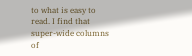to what is easy to read. I find that super-wide columns of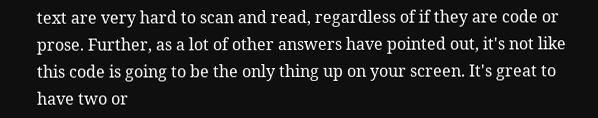text are very hard to scan and read, regardless of if they are code or prose. Further, as a lot of other answers have pointed out, it's not like this code is going to be the only thing up on your screen. It's great to have two or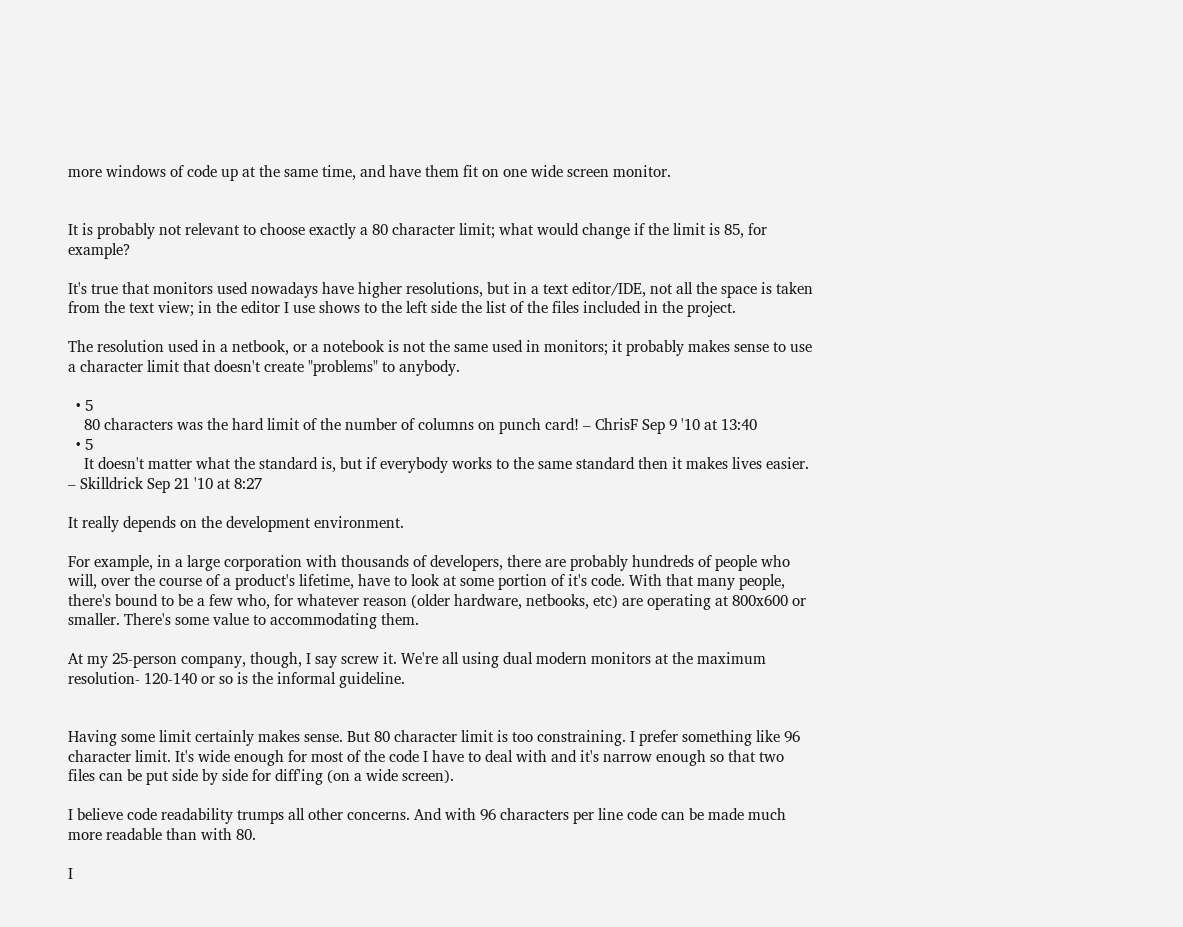more windows of code up at the same time, and have them fit on one wide screen monitor.


It is probably not relevant to choose exactly a 80 character limit; what would change if the limit is 85, for example?

It's true that monitors used nowadays have higher resolutions, but in a text editor/IDE, not all the space is taken from the text view; in the editor I use shows to the left side the list of the files included in the project.

The resolution used in a netbook, or a notebook is not the same used in monitors; it probably makes sense to use a character limit that doesn't create "problems" to anybody.

  • 5
    80 characters was the hard limit of the number of columns on punch card! – ChrisF Sep 9 '10 at 13:40
  • 5
    It doesn't matter what the standard is, but if everybody works to the same standard then it makes lives easier. – Skilldrick Sep 21 '10 at 8:27

It really depends on the development environment.

For example, in a large corporation with thousands of developers, there are probably hundreds of people who will, over the course of a product's lifetime, have to look at some portion of it's code. With that many people, there's bound to be a few who, for whatever reason (older hardware, netbooks, etc) are operating at 800x600 or smaller. There's some value to accommodating them.

At my 25-person company, though, I say screw it. We're all using dual modern monitors at the maximum resolution- 120-140 or so is the informal guideline.


Having some limit certainly makes sense. But 80 character limit is too constraining. I prefer something like 96 character limit. It's wide enough for most of the code I have to deal with and it's narrow enough so that two files can be put side by side for diff'ing (on a wide screen).

I believe code readability trumps all other concerns. And with 96 characters per line code can be made much more readable than with 80.

I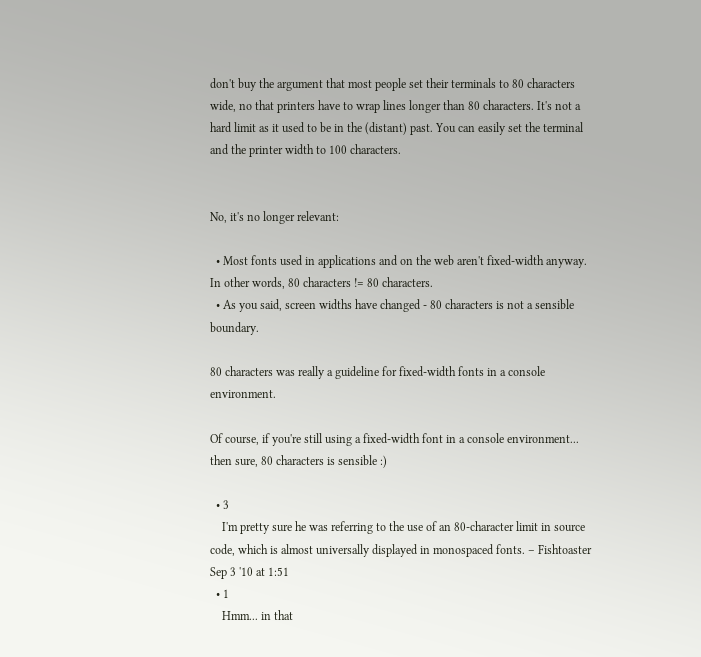don't buy the argument that most people set their terminals to 80 characters wide, no that printers have to wrap lines longer than 80 characters. It's not a hard limit as it used to be in the (distant) past. You can easily set the terminal and the printer width to 100 characters.


No, it's no longer relevant:

  • Most fonts used in applications and on the web aren't fixed-width anyway. In other words, 80 characters != 80 characters.
  • As you said, screen widths have changed - 80 characters is not a sensible boundary.

80 characters was really a guideline for fixed-width fonts in a console environment.

Of course, if you're still using a fixed-width font in a console environment... then sure, 80 characters is sensible :)

  • 3
    I'm pretty sure he was referring to the use of an 80-character limit in source code, which is almost universally displayed in monospaced fonts. – Fishtoaster Sep 3 '10 at 1:51
  • 1
    Hmm... in that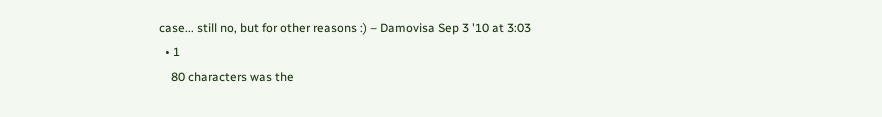case... still no, but for other reasons :) – Damovisa Sep 3 '10 at 3:03
  • 1
    80 characters was the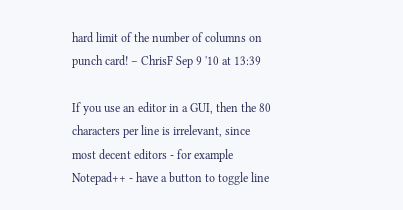hard limit of the number of columns on punch card! – ChrisF Sep 9 '10 at 13:39

If you use an editor in a GUI, then the 80 characters per line is irrelevant, since most decent editors - for example Notepad++ - have a button to toggle line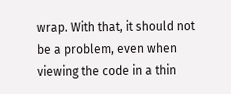wrap. With that, it should not be a problem, even when viewing the code in a thin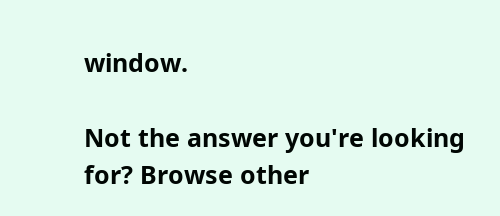window.

Not the answer you're looking for? Browse other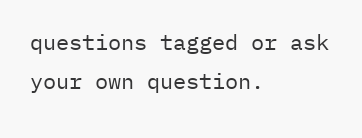questions tagged or ask your own question.